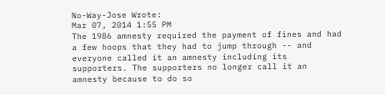No-Way-Jose Wrote:
Mar 07, 2014 1:55 PM
The 1986 amnesty required the payment of fines and had a few hoops that they had to jump through -- and everyone called it an amnesty including its supporters. The supporters no longer call it an amnesty because to do so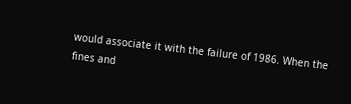would associate it with the failure of 1986. When the fines and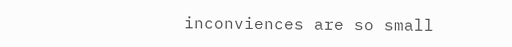inconviences are so small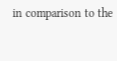in comparison to the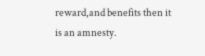reward,and benefits then it is an amnesty.